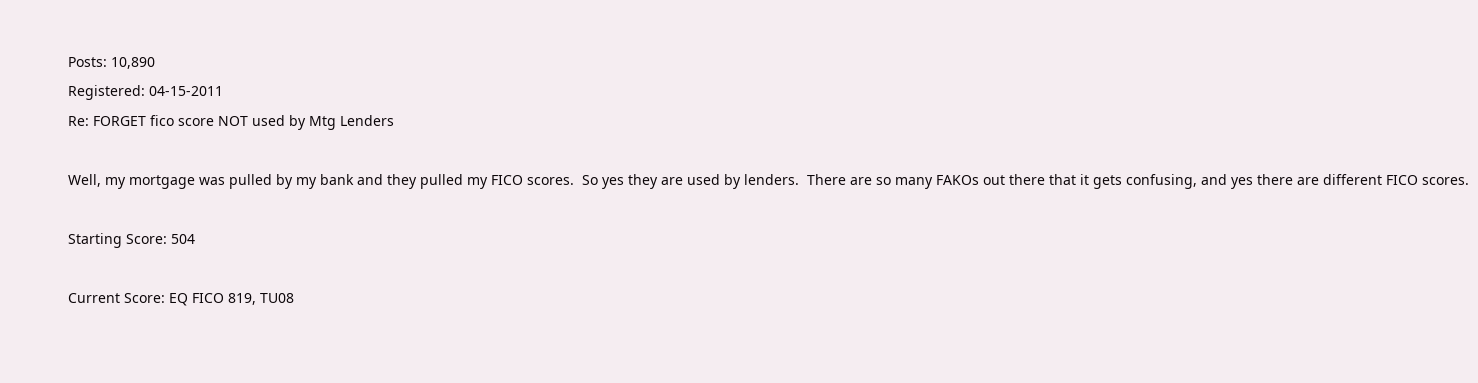Posts: 10,890
Registered: 04-15-2011
Re: FORGET fico score NOT used by Mtg Lenders

Well, my mortgage was pulled by my bank and they pulled my FICO scores.  So yes they are used by lenders.  There are so many FAKOs out there that it gets confusing, and yes there are different FICO scores.

Starting Score: 504

Current Score: EQ FICO 819, TU08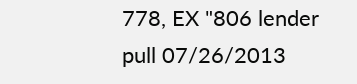778, EX "806 lender pull 07/26/2013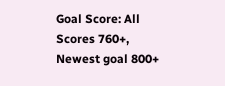Goal Score: All Scores 760+, Newest goal 800+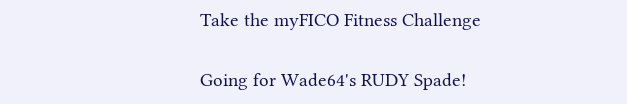Take the myFICO Fitness Challenge

Going for Wade64's RUDY Spade!